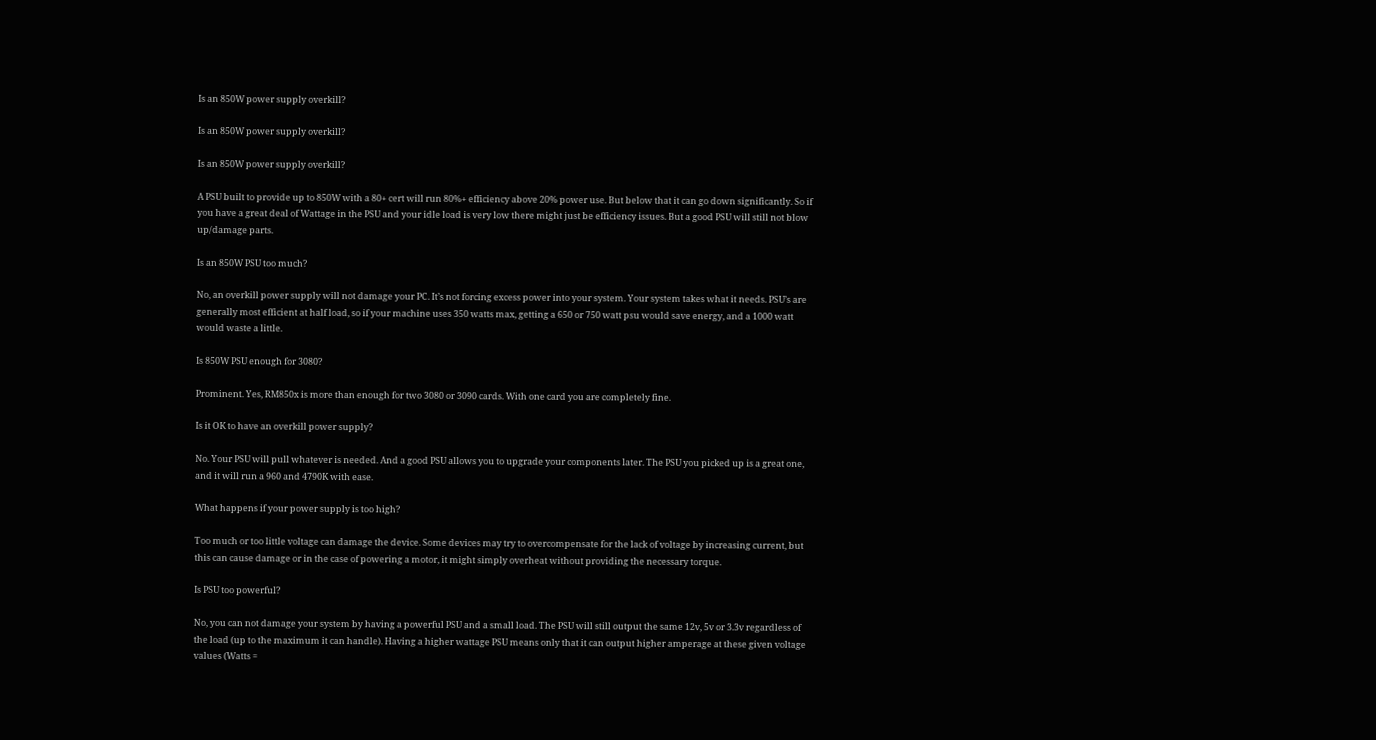Is an 850W power supply overkill?

Is an 850W power supply overkill?

Is an 850W power supply overkill?

A PSU built to provide up to 850W with a 80+ cert will run 80%+ efficiency above 20% power use. But below that it can go down significantly. So if you have a great deal of Wattage in the PSU and your idle load is very low there might just be efficiency issues. But a good PSU will still not blow up/damage parts.

Is an 850W PSU too much?

No, an overkill power supply will not damage your PC. It’s not forcing excess power into your system. Your system takes what it needs. PSU’s are generally most efficient at half load, so if your machine uses 350 watts max, getting a 650 or 750 watt psu would save energy, and a 1000 watt would waste a little.

Is 850W PSU enough for 3080?

Prominent. Yes, RM850x is more than enough for two 3080 or 3090 cards. With one card you are completely fine.

Is it OK to have an overkill power supply?

No. Your PSU will pull whatever is needed. And a good PSU allows you to upgrade your components later. The PSU you picked up is a great one, and it will run a 960 and 4790K with ease.

What happens if your power supply is too high?

Too much or too little voltage can damage the device. Some devices may try to overcompensate for the lack of voltage by increasing current, but this can cause damage or in the case of powering a motor, it might simply overheat without providing the necessary torque.

Is PSU too powerful?

No, you can not damage your system by having a powerful PSU and a small load. The PSU will still output the same 12v, 5v or 3.3v regardless of the load (up to the maximum it can handle). Having a higher wattage PSU means only that it can output higher amperage at these given voltage values (Watts =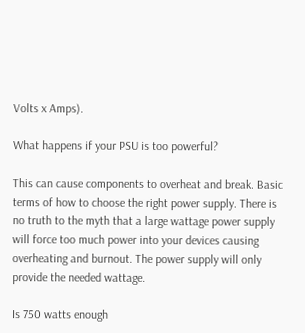Volts x Amps).

What happens if your PSU is too powerful?

This can cause components to overheat and break. Basic terms of how to choose the right power supply. There is no truth to the myth that a large wattage power supply will force too much power into your devices causing overheating and burnout. The power supply will only provide the needed wattage.

Is 750 watts enough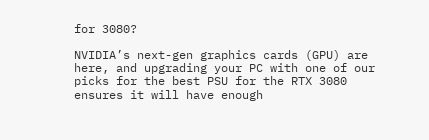for 3080?

NVIDIA’s next-gen graphics cards (GPU) are here, and upgrading your PC with one of our picks for the best PSU for the RTX 3080 ensures it will have enough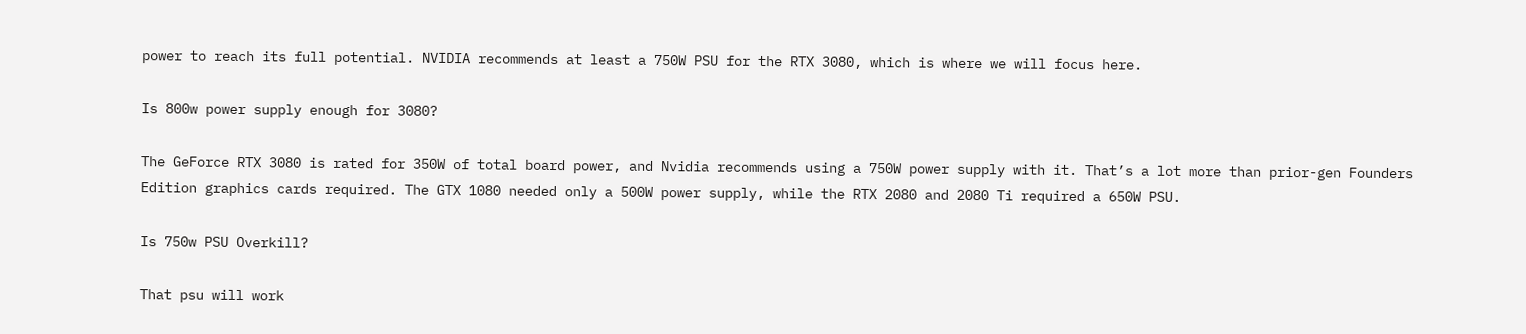power to reach its full potential. NVIDIA recommends at least a 750W PSU for the RTX 3080, which is where we will focus here.

Is 800w power supply enough for 3080?

The GeForce RTX 3080 is rated for 350W of total board power, and Nvidia recommends using a 750W power supply with it. That’s a lot more than prior-gen Founders Edition graphics cards required. The GTX 1080 needed only a 500W power supply, while the RTX 2080 and 2080 Ti required a 650W PSU.

Is 750w PSU Overkill?

That psu will work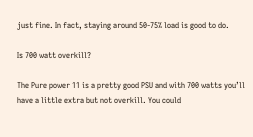just fine. In fact, staying around 50-75% load is good to do.

Is 700 watt overkill?

The Pure power 11 is a pretty good PSU and with 700 watts you’ll have a little extra but not overkill. You could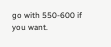go with 550-600 if you want.